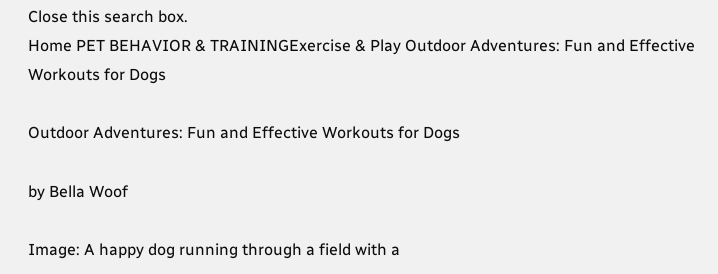Close this search box.
Home PET BEHAVIOR & TRAININGExercise & Play Outdoor Adventures: Fun and Effective Workouts for Dogs

Outdoor Adventures: Fun and Effective Workouts for Dogs

by Bella Woof

Image: A happy dog running through a field with a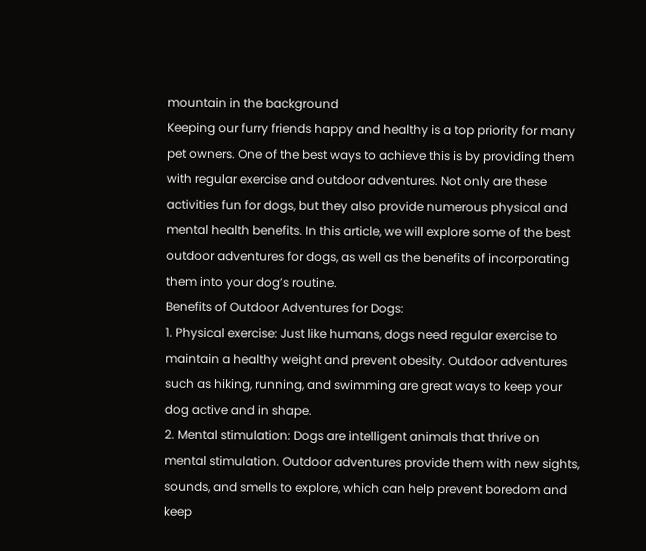mountain in the background
Keeping our furry friends happy and healthy is a top priority for many pet owners. One of the best ways to achieve this is by providing them with regular exercise and outdoor adventures. Not only are these activities fun for dogs, but they also provide numerous physical and mental health benefits. In this article, we will explore some of the best outdoor adventures for dogs, as well as the benefits of incorporating them into your dog’s routine.
Benefits of Outdoor Adventures for Dogs:
1. Physical exercise: Just like humans, dogs need regular exercise to maintain a healthy weight and prevent obesity. Outdoor adventures such as hiking, running, and swimming are great ways to keep your dog active and in shape.
2. Mental stimulation: Dogs are intelligent animals that thrive on mental stimulation. Outdoor adventures provide them with new sights, sounds, and smells to explore, which can help prevent boredom and keep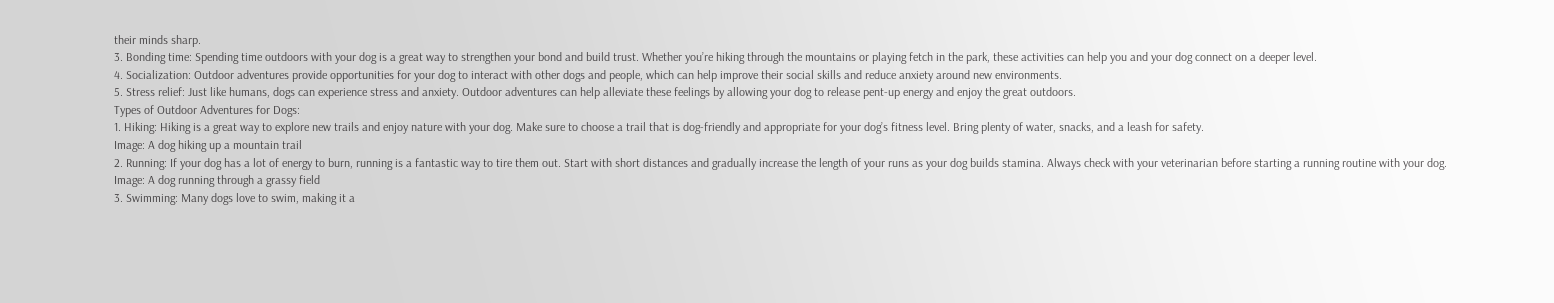their minds sharp.
3. Bonding time: Spending time outdoors with your dog is a great way to strengthen your bond and build trust. Whether you’re hiking through the mountains or playing fetch in the park, these activities can help you and your dog connect on a deeper level.
4. Socialization: Outdoor adventures provide opportunities for your dog to interact with other dogs and people, which can help improve their social skills and reduce anxiety around new environments.
5. Stress relief: Just like humans, dogs can experience stress and anxiety. Outdoor adventures can help alleviate these feelings by allowing your dog to release pent-up energy and enjoy the great outdoors.
Types of Outdoor Adventures for Dogs:
1. Hiking: Hiking is a great way to explore new trails and enjoy nature with your dog. Make sure to choose a trail that is dog-friendly and appropriate for your dog’s fitness level. Bring plenty of water, snacks, and a leash for safety.
Image: A dog hiking up a mountain trail
2. Running: If your dog has a lot of energy to burn, running is a fantastic way to tire them out. Start with short distances and gradually increase the length of your runs as your dog builds stamina. Always check with your veterinarian before starting a running routine with your dog.
Image: A dog running through a grassy field
3. Swimming: Many dogs love to swim, making it a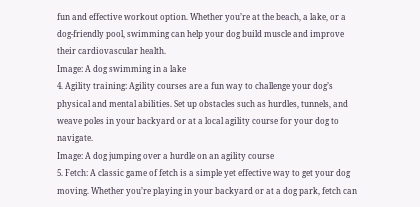fun and effective workout option. Whether you’re at the beach, a lake, or a dog-friendly pool, swimming can help your dog build muscle and improve their cardiovascular health.
Image: A dog swimming in a lake
4. Agility training: Agility courses are a fun way to challenge your dog’s physical and mental abilities. Set up obstacles such as hurdles, tunnels, and weave poles in your backyard or at a local agility course for your dog to navigate.
Image: A dog jumping over a hurdle on an agility course
5. Fetch: A classic game of fetch is a simple yet effective way to get your dog moving. Whether you’re playing in your backyard or at a dog park, fetch can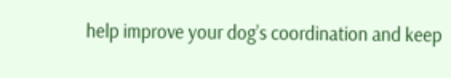help improve your dog’s coordination and keep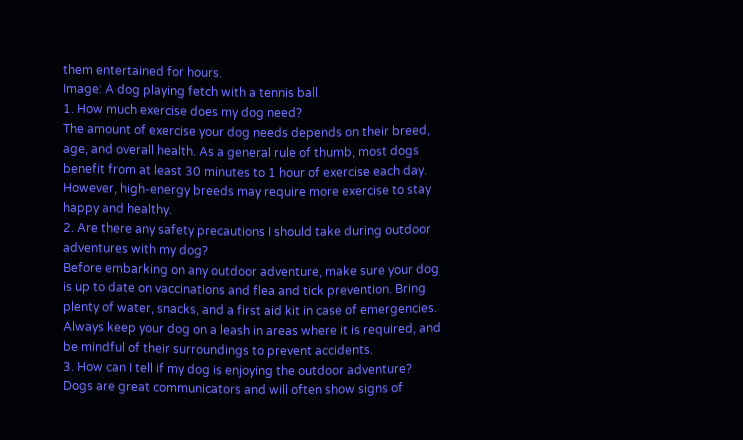them entertained for hours.
Image: A dog playing fetch with a tennis ball
1. How much exercise does my dog need?
The amount of exercise your dog needs depends on their breed, age, and overall health. As a general rule of thumb, most dogs benefit from at least 30 minutes to 1 hour of exercise each day. However, high-energy breeds may require more exercise to stay happy and healthy.
2. Are there any safety precautions I should take during outdoor adventures with my dog?
Before embarking on any outdoor adventure, make sure your dog is up to date on vaccinations and flea and tick prevention. Bring plenty of water, snacks, and a first aid kit in case of emergencies. Always keep your dog on a leash in areas where it is required, and be mindful of their surroundings to prevent accidents.
3. How can I tell if my dog is enjoying the outdoor adventure?
Dogs are great communicators and will often show signs of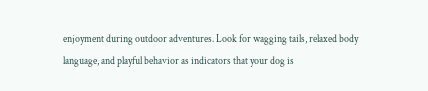enjoyment during outdoor adventures. Look for wagging tails, relaxed body language, and playful behavior as indicators that your dog is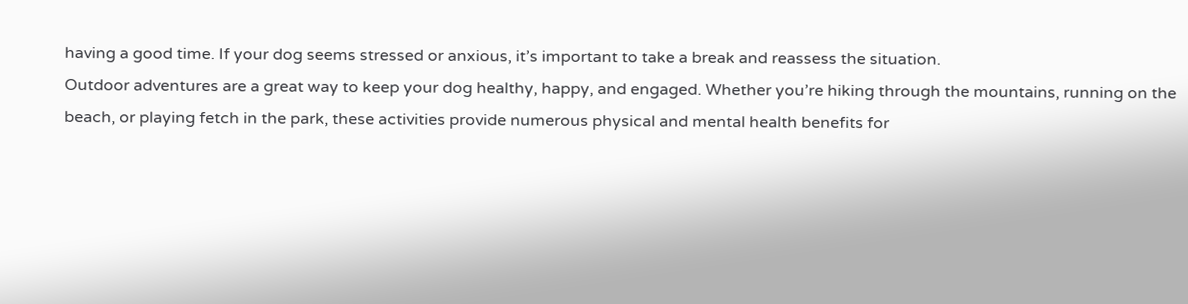having a good time. If your dog seems stressed or anxious, it’s important to take a break and reassess the situation.
Outdoor adventures are a great way to keep your dog healthy, happy, and engaged. Whether you’re hiking through the mountains, running on the beach, or playing fetch in the park, these activities provide numerous physical and mental health benefits for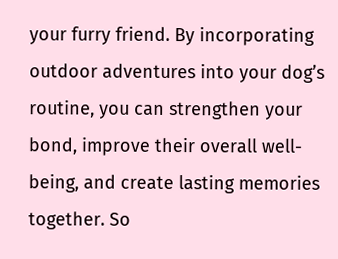your furry friend. By incorporating outdoor adventures into your dog’s routine, you can strengthen your bond, improve their overall well-being, and create lasting memories together. So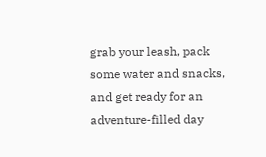grab your leash, pack some water and snacks, and get ready for an adventure-filled day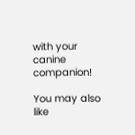with your canine companion!

You may also like